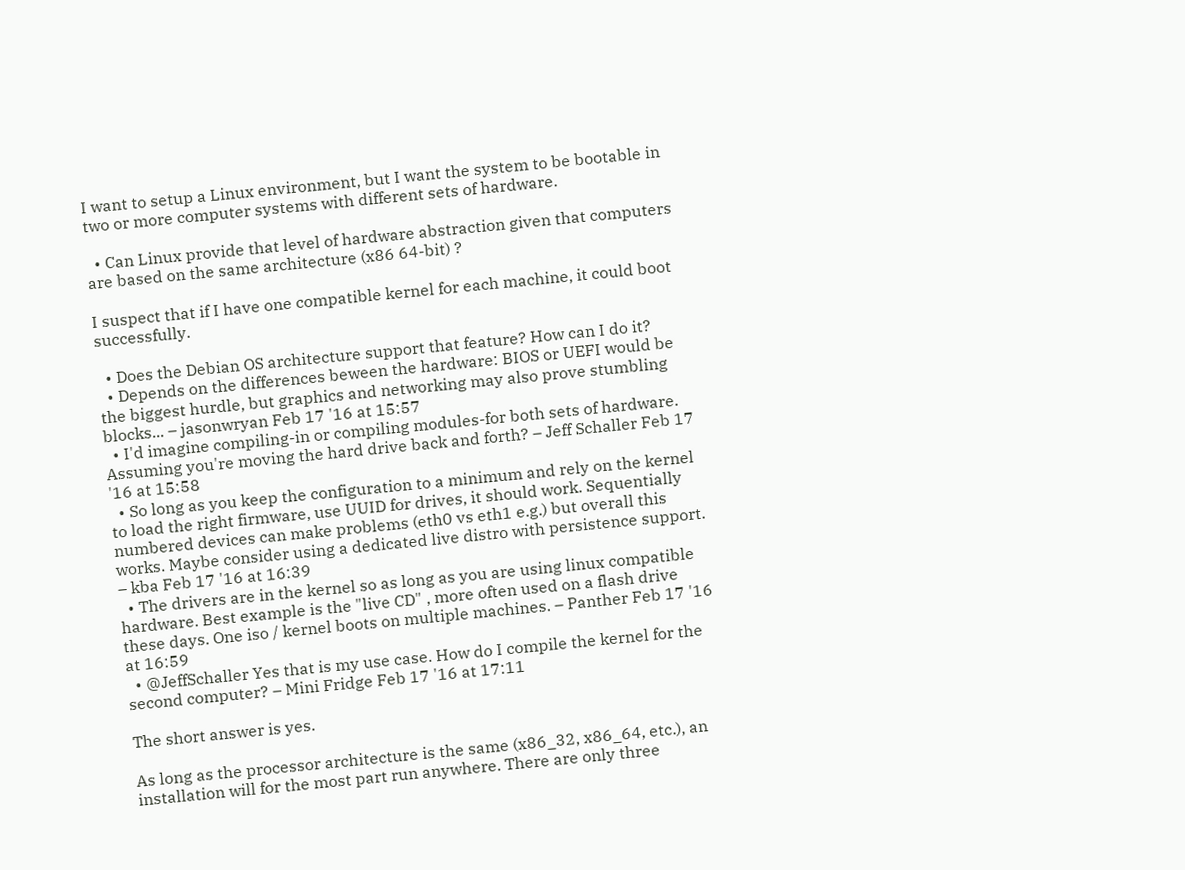I want to setup a Linux environment, but I want the system to be bootable in two or more computer systems with different sets of hardware.

  • Can Linux provide that level of hardware abstraction given that computers are based on the same architecture (x86 64-bit) ?

I suspect that if I have one compatible kernel for each machine, it could boot successfully.

  • Does the Debian OS architecture support that feature? How can I do it?
  • Depends on the differences beween the hardware: BIOS or UEFI would be the biggest hurdle, but graphics and networking may also prove stumbling blocks... – jasonwryan Feb 17 '16 at 15:57
  • I'd imagine compiling-in or compiling modules-for both sets of hardware. Assuming you're moving the hard drive back and forth? – Jeff Schaller Feb 17 '16 at 15:58
  • So long as you keep the configuration to a minimum and rely on the kernel to load the right firmware, use UUID for drives, it should work. Sequentially numbered devices can make problems (eth0 vs eth1 e.g.) but overall this works. Maybe consider using a dedicated live distro with persistence support. – kba Feb 17 '16 at 16:39
  • The drivers are in the kernel so as long as you are using linux compatible hardware. Best example is the "live CD" , more often used on a flash drive these days. One iso / kernel boots on multiple machines. – Panther Feb 17 '16 at 16:59
  • @JeffSchaller Yes that is my use case. How do I compile the kernel for the second computer? – Mini Fridge Feb 17 '16 at 17:11

The short answer is yes.

As long as the processor architecture is the same (x86_32, x86_64, etc.), an installation will for the most part run anywhere. There are only three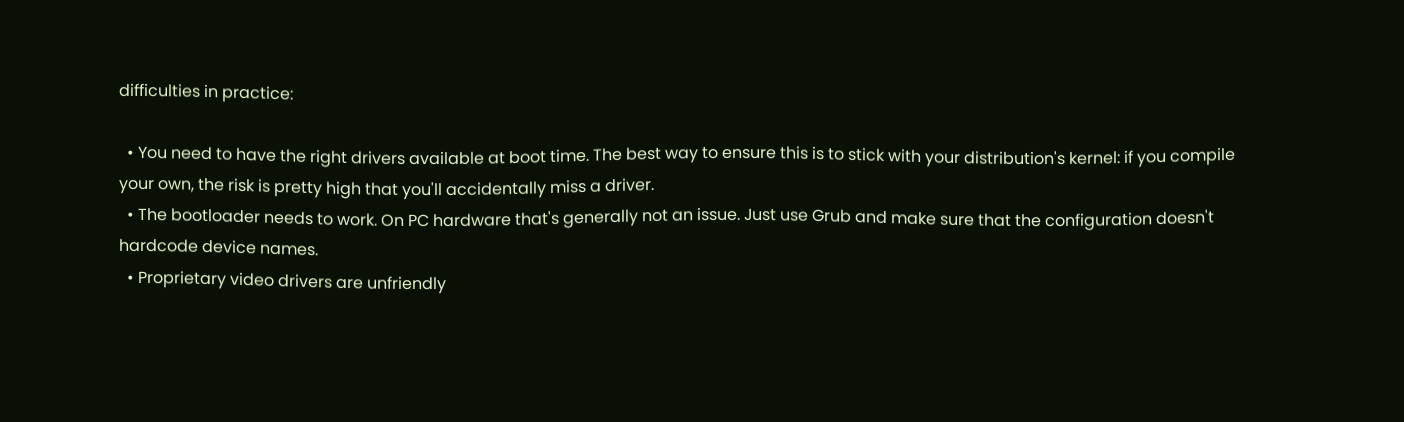difficulties in practice:

  • You need to have the right drivers available at boot time. The best way to ensure this is to stick with your distribution's kernel: if you compile your own, the risk is pretty high that you'll accidentally miss a driver.
  • The bootloader needs to work. On PC hardware that's generally not an issue. Just use Grub and make sure that the configuration doesn't hardcode device names.
  • Proprietary video drivers are unfriendly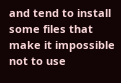and tend to install some files that make it impossible not to use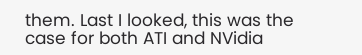them. Last I looked, this was the case for both ATI and NVidia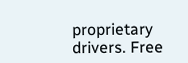proprietary drivers. Free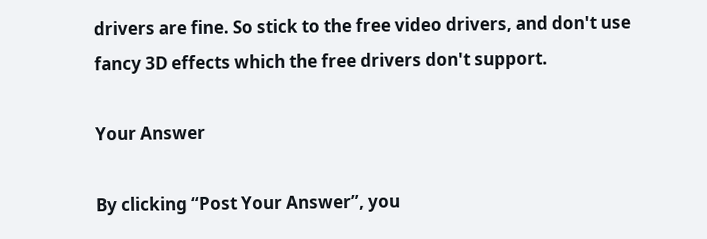drivers are fine. So stick to the free video drivers, and don't use fancy 3D effects which the free drivers don't support.

Your Answer

By clicking “Post Your Answer”, you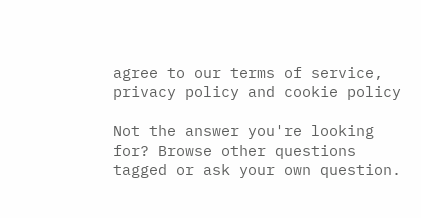agree to our terms of service, privacy policy and cookie policy

Not the answer you're looking for? Browse other questions tagged or ask your own question.